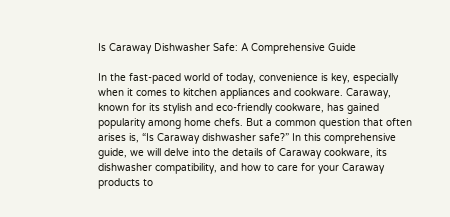Is Caraway Dishwasher Safe: A Comprehensive Guide

In the fast-paced world of today, convenience is key, especially when it comes to kitchen appliances and cookware. Caraway, known for its stylish and eco-friendly cookware, has gained popularity among home chefs. But a common question that often arises is, “Is Caraway dishwasher safe?” In this comprehensive guide, we will delve into the details of Caraway cookware, its dishwasher compatibility, and how to care for your Caraway products to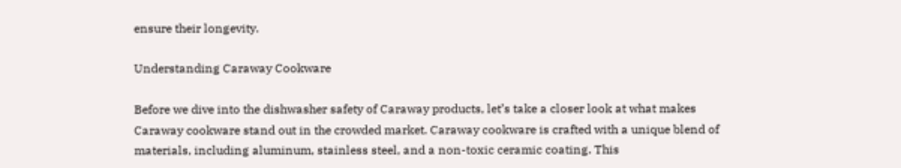ensure their longevity.

Understanding Caraway Cookware

Before we dive into the dishwasher safety of Caraway products, let’s take a closer look at what makes Caraway cookware stand out in the crowded market. Caraway cookware is crafted with a unique blend of materials, including aluminum, stainless steel, and a non-toxic ceramic coating. This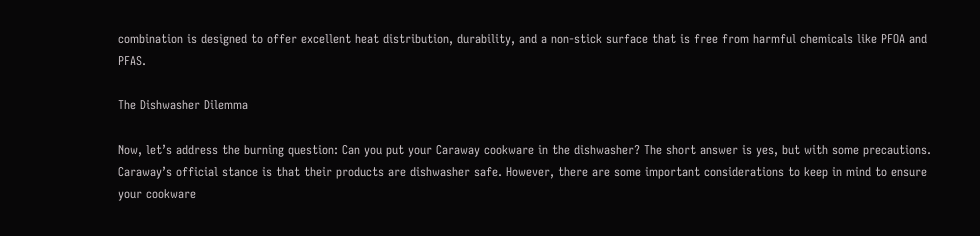combination is designed to offer excellent heat distribution, durability, and a non-stick surface that is free from harmful chemicals like PFOA and PFAS.

The Dishwasher Dilemma

Now, let’s address the burning question: Can you put your Caraway cookware in the dishwasher? The short answer is yes, but with some precautions. Caraway’s official stance is that their products are dishwasher safe. However, there are some important considerations to keep in mind to ensure your cookware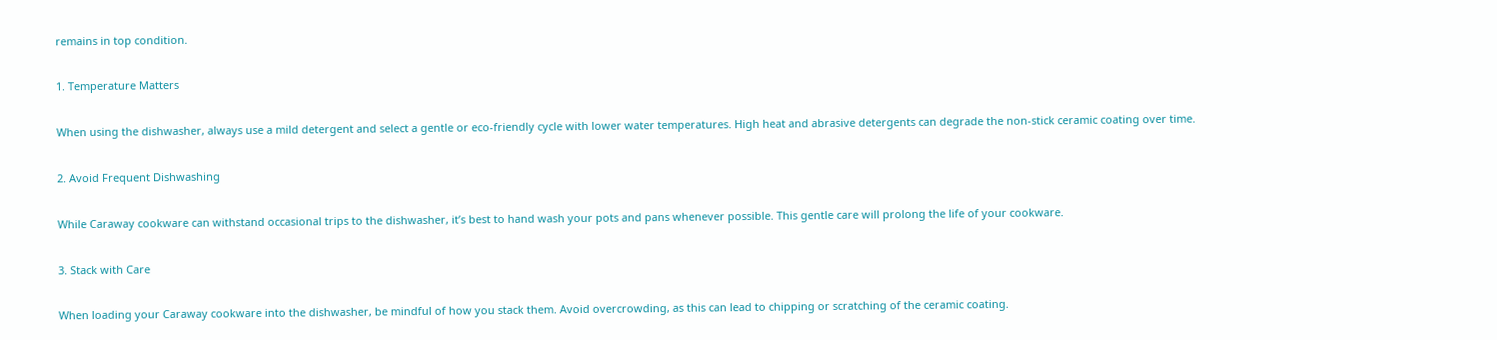remains in top condition.

1. Temperature Matters

When using the dishwasher, always use a mild detergent and select a gentle or eco-friendly cycle with lower water temperatures. High heat and abrasive detergents can degrade the non-stick ceramic coating over time.

2. Avoid Frequent Dishwashing

While Caraway cookware can withstand occasional trips to the dishwasher, it’s best to hand wash your pots and pans whenever possible. This gentle care will prolong the life of your cookware.

3. Stack with Care

When loading your Caraway cookware into the dishwasher, be mindful of how you stack them. Avoid overcrowding, as this can lead to chipping or scratching of the ceramic coating.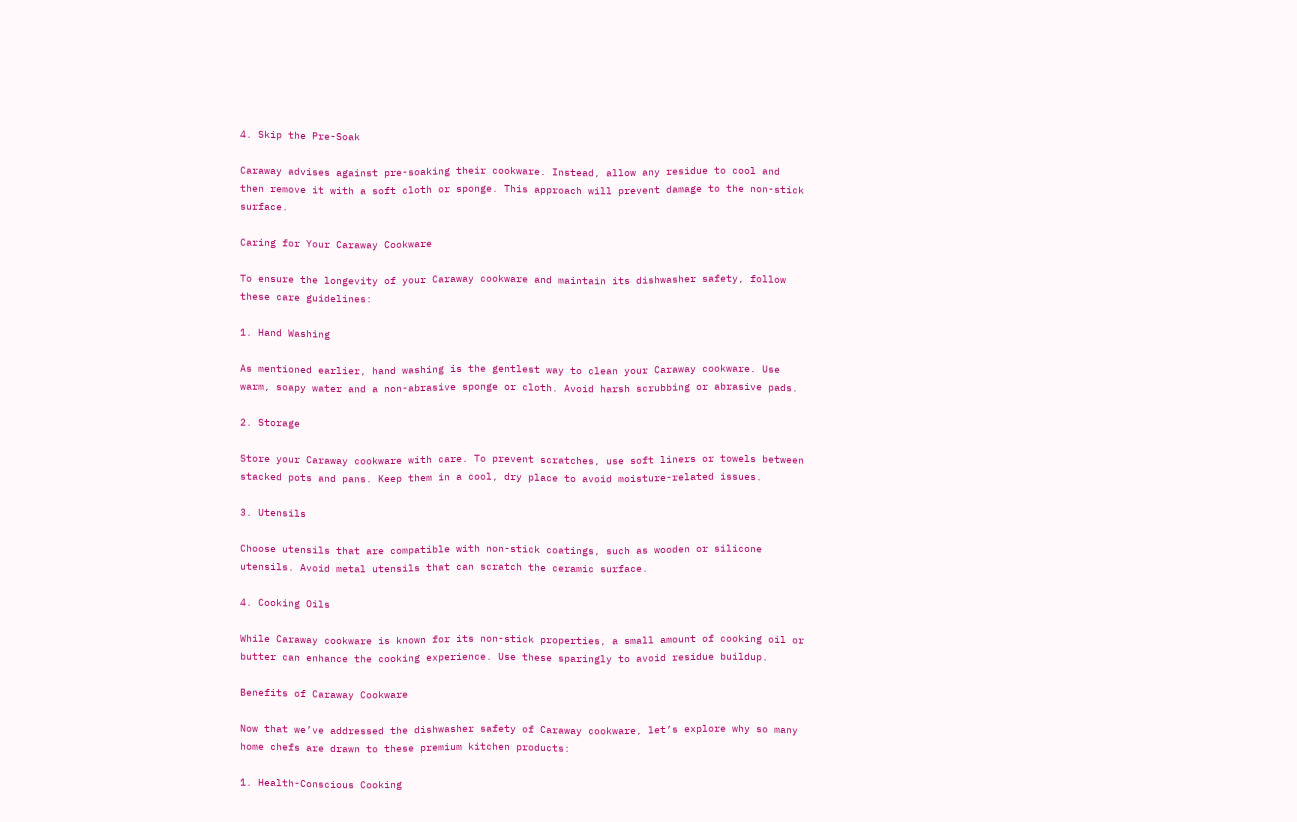4. Skip the Pre-Soak

Caraway advises against pre-soaking their cookware. Instead, allow any residue to cool and then remove it with a soft cloth or sponge. This approach will prevent damage to the non-stick surface.

Caring for Your Caraway Cookware

To ensure the longevity of your Caraway cookware and maintain its dishwasher safety, follow these care guidelines:

1. Hand Washing

As mentioned earlier, hand washing is the gentlest way to clean your Caraway cookware. Use warm, soapy water and a non-abrasive sponge or cloth. Avoid harsh scrubbing or abrasive pads.

2. Storage

Store your Caraway cookware with care. To prevent scratches, use soft liners or towels between stacked pots and pans. Keep them in a cool, dry place to avoid moisture-related issues.

3. Utensils

Choose utensils that are compatible with non-stick coatings, such as wooden or silicone utensils. Avoid metal utensils that can scratch the ceramic surface.

4. Cooking Oils

While Caraway cookware is known for its non-stick properties, a small amount of cooking oil or butter can enhance the cooking experience. Use these sparingly to avoid residue buildup.

Benefits of Caraway Cookware

Now that we’ve addressed the dishwasher safety of Caraway cookware, let’s explore why so many home chefs are drawn to these premium kitchen products:

1. Health-Conscious Cooking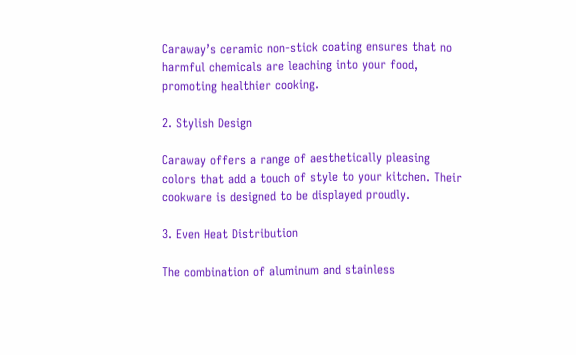Caraway’s ceramic non-stick coating ensures that no harmful chemicals are leaching into your food, promoting healthier cooking.

2. Stylish Design

Caraway offers a range of aesthetically pleasing colors that add a touch of style to your kitchen. Their cookware is designed to be displayed proudly.

3. Even Heat Distribution

The combination of aluminum and stainless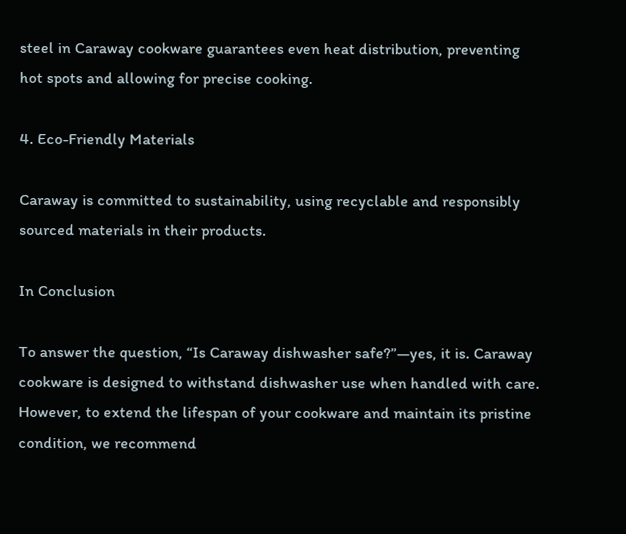steel in Caraway cookware guarantees even heat distribution, preventing hot spots and allowing for precise cooking.

4. Eco-Friendly Materials

Caraway is committed to sustainability, using recyclable and responsibly sourced materials in their products.

In Conclusion

To answer the question, “Is Caraway dishwasher safe?”—yes, it is. Caraway cookware is designed to withstand dishwasher use when handled with care. However, to extend the lifespan of your cookware and maintain its pristine condition, we recommend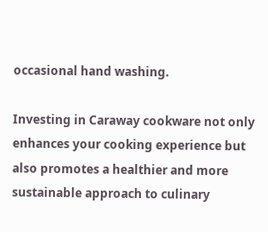occasional hand washing.

Investing in Caraway cookware not only enhances your cooking experience but also promotes a healthier and more sustainable approach to culinary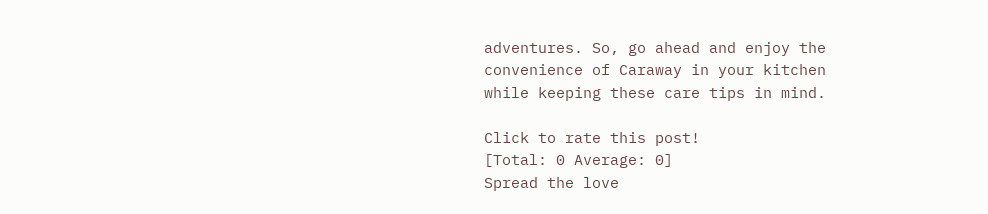adventures. So, go ahead and enjoy the convenience of Caraway in your kitchen while keeping these care tips in mind.

Click to rate this post!
[Total: 0 Average: 0]
Spread the love